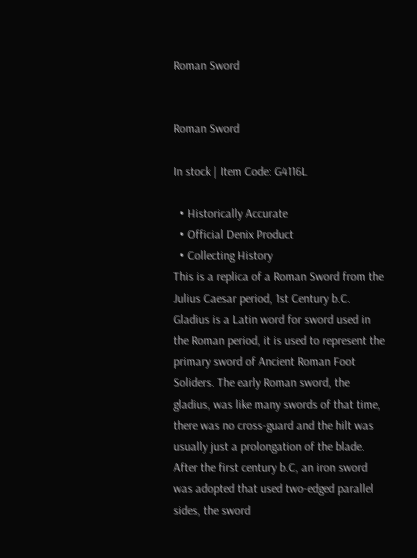Roman Sword


Roman Sword

In stock | Item Code: G4116L

  • Historically Accurate
  • Official Denix Product
  • Collecting History
This is a replica of a Roman Sword from the Julius Caesar period, 1st Century b.C. Gladius is a Latin word for sword used in the Roman period, it is used to represent the primary sword of Ancient Roman Foot Soliders. The early Roman sword, the gladius, was like many swords of that time, there was no cross-guard and the hilt was usually just a prolongation of the blade. After the first century b.C, an iron sword was adopted that used two-edged parallel sides, the sword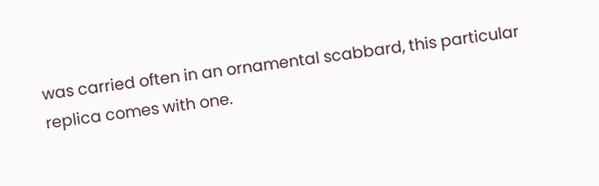was carried often in an ornamental scabbard, this particular replica comes with one.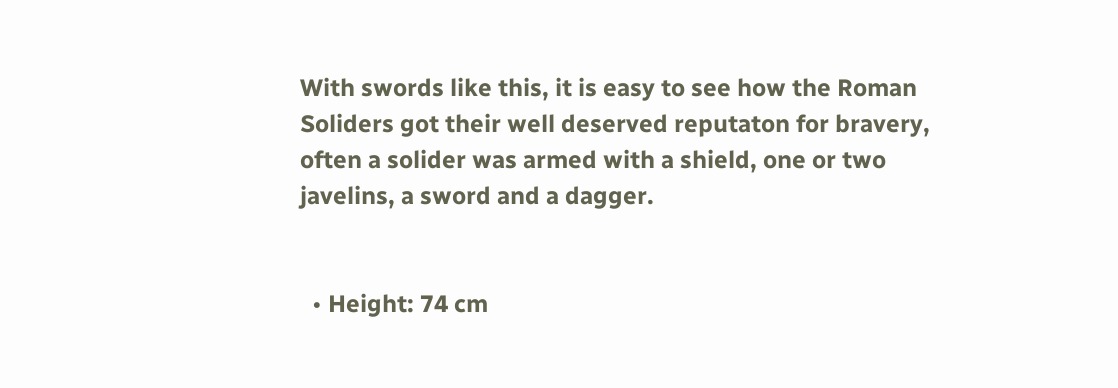With swords like this, it is easy to see how the Roman Soliders got their well deserved reputaton for bravery, often a solider was armed with a shield, one or two javelins, a sword and a dagger.


  • Height: 74 cm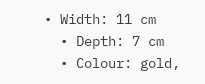• Width: 11 cm
  • Depth: 7 cm
  • Colour: gold,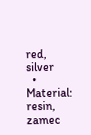red, silver
  • Material: resin, zamec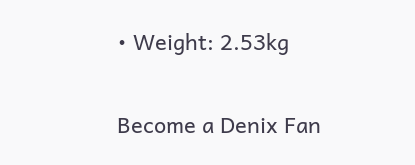• Weight: 2.53kg

Become a Denix Fan